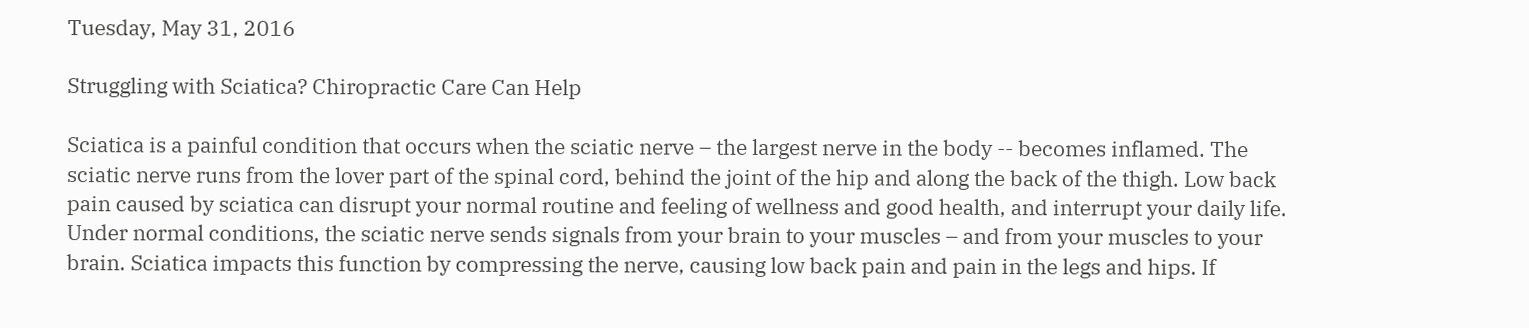Tuesday, May 31, 2016

Struggling with Sciatica? Chiropractic Care Can Help

Sciatica is a painful condition that occurs when the sciatic nerve – the largest nerve in the body -- becomes inflamed. The sciatic nerve runs from the lover part of the spinal cord, behind the joint of the hip and along the back of the thigh. Low back pain caused by sciatica can disrupt your normal routine and feeling of wellness and good health, and interrupt your daily life.
Under normal conditions, the sciatic nerve sends signals from your brain to your muscles – and from your muscles to your brain. Sciatica impacts this function by compressing the nerve, causing low back pain and pain in the legs and hips. If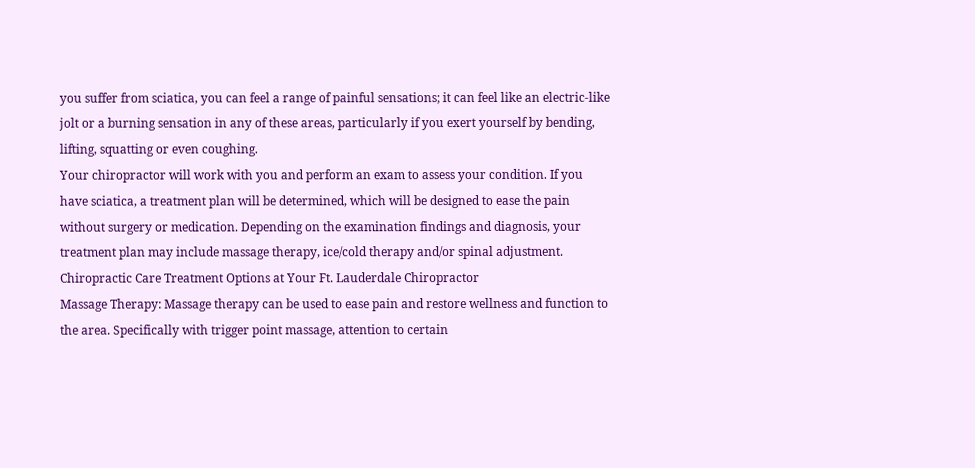you suffer from sciatica, you can feel a range of painful sensations; it can feel like an electric-like jolt or a burning sensation in any of these areas, particularly if you exert yourself by bending, lifting, squatting or even coughing.
Your chiropractor will work with you and perform an exam to assess your condition. If you have sciatica, a treatment plan will be determined, which will be designed to ease the pain without surgery or medication. Depending on the examination findings and diagnosis, your treatment plan may include massage therapy, ice/cold therapy and/or spinal adjustment.
Chiropractic Care Treatment Options at Your Ft. Lauderdale Chiropractor
Massage Therapy: Massage therapy can be used to ease pain and restore wellness and function to the area. Specifically with trigger point massage, attention to certain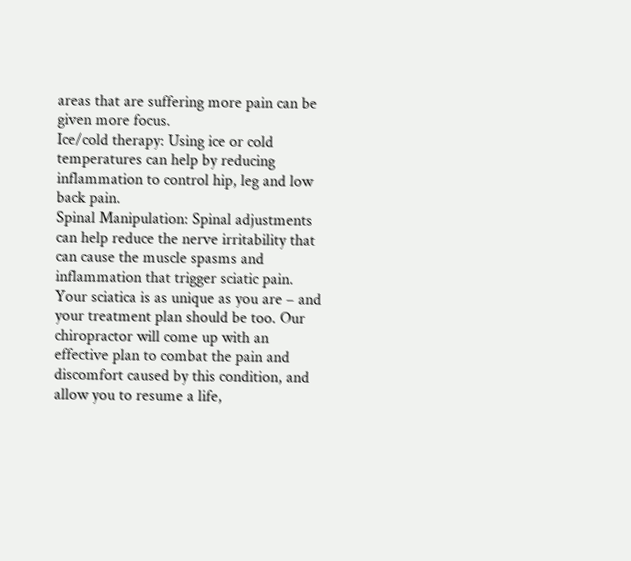areas that are suffering more pain can be given more focus.
Ice/cold therapy: Using ice or cold temperatures can help by reducing inflammation to control hip, leg and low back pain.
Spinal Manipulation: Spinal adjustments can help reduce the nerve irritability that can cause the muscle spasms and inflammation that trigger sciatic pain.
Your sciatica is as unique as you are – and your treatment plan should be too. Our chiropractor will come up with an effective plan to combat the pain and discomfort caused by this condition, and allow you to resume a life,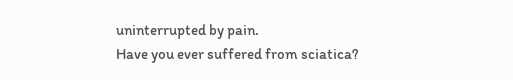uninterrupted by pain.
Have you ever suffered from sciatica?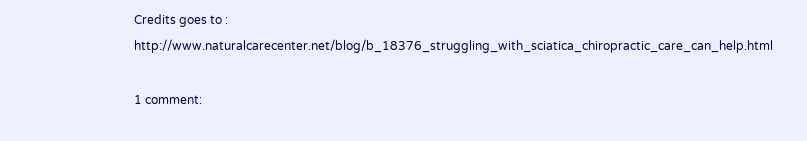Credits goes to : http://www.naturalcarecenter.net/blog/b_18376_struggling_with_sciatica_chiropractic_care_can_help.html

1 comment: